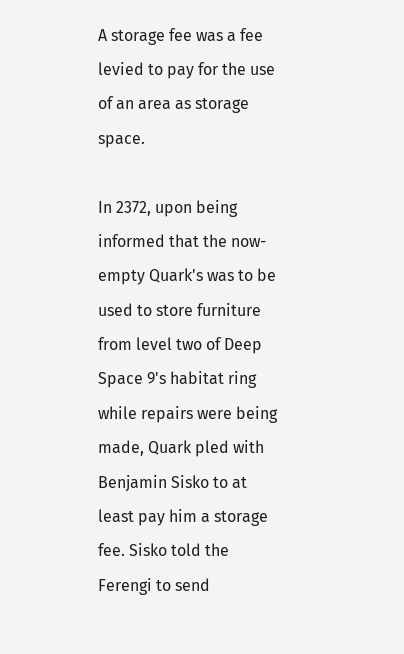A storage fee was a fee levied to pay for the use of an area as storage space.

In 2372, upon being informed that the now-empty Quark's was to be used to store furniture from level two of Deep Space 9's habitat ring while repairs were being made, Quark pled with Benjamin Sisko to at least pay him a storage fee. Sisko told the Ferengi to send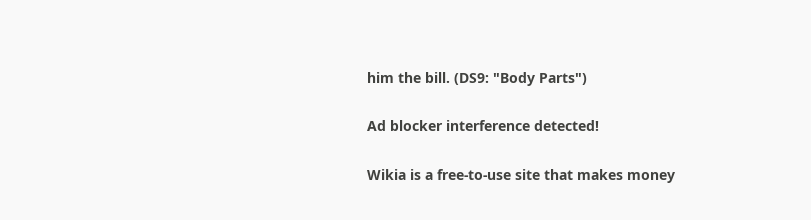him the bill. (DS9: "Body Parts")

Ad blocker interference detected!

Wikia is a free-to-use site that makes money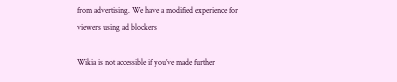from advertising. We have a modified experience for viewers using ad blockers

Wikia is not accessible if you’ve made further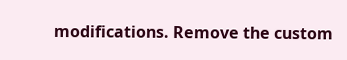modifications. Remove the custom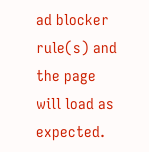ad blocker rule(s) and the page will load as expected.